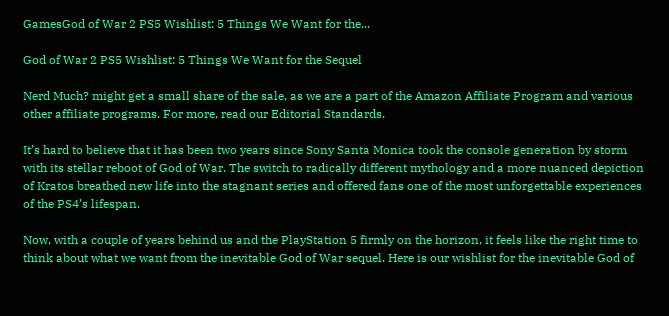GamesGod of War 2 PS5 Wishlist: 5 Things We Want for the...

God of War 2 PS5 Wishlist: 5 Things We Want for the Sequel

Nerd Much? might get a small share of the sale, as we are a part of the Amazon Affiliate Program and various other affiliate programs. For more, read our Editorial Standards.

It’s hard to believe that it has been two years since Sony Santa Monica took the console generation by storm with its stellar reboot of God of War. The switch to radically different mythology and a more nuanced depiction of Kratos breathed new life into the stagnant series and offered fans one of the most unforgettable experiences of the PS4’s lifespan.

Now, with a couple of years behind us and the PlayStation 5 firmly on the horizon, it feels like the right time to think about what we want from the inevitable God of War sequel. Here is our wishlist for the inevitable God of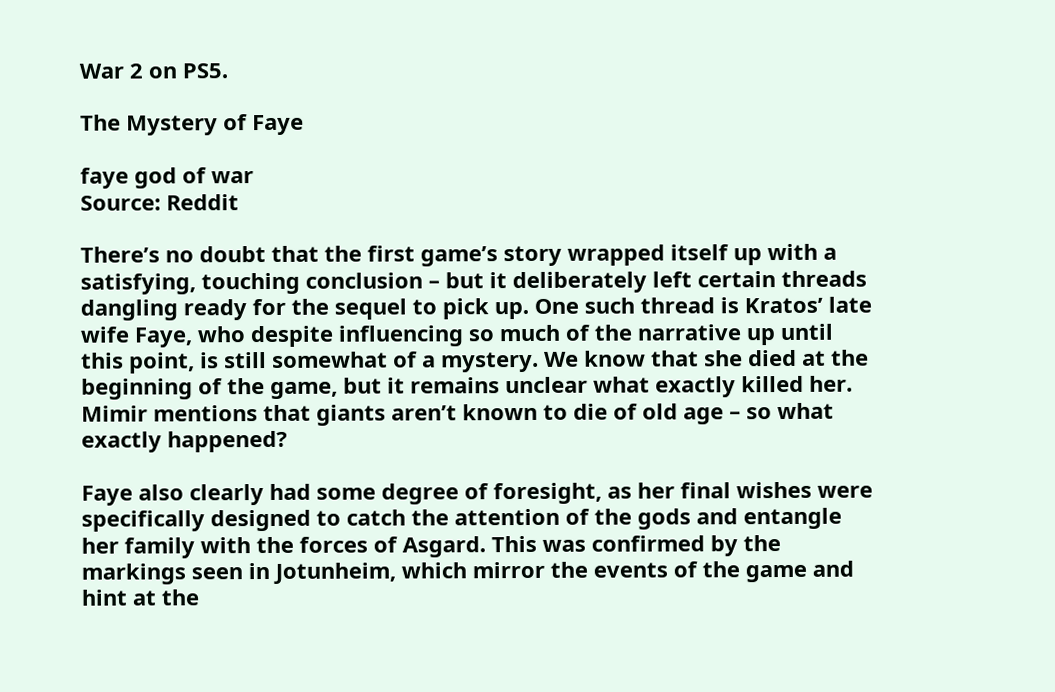War 2 on PS5.

The Mystery of Faye

faye god of war
Source: Reddit

There’s no doubt that the first game’s story wrapped itself up with a satisfying, touching conclusion – but it deliberately left certain threads dangling ready for the sequel to pick up. One such thread is Kratos’ late wife Faye, who despite influencing so much of the narrative up until this point, is still somewhat of a mystery. We know that she died at the beginning of the game, but it remains unclear what exactly killed her. Mimir mentions that giants aren’t known to die of old age – so what exactly happened?

Faye also clearly had some degree of foresight, as her final wishes were specifically designed to catch the attention of the gods and entangle her family with the forces of Asgard. This was confirmed by the markings seen in Jotunheim, which mirror the events of the game and hint at the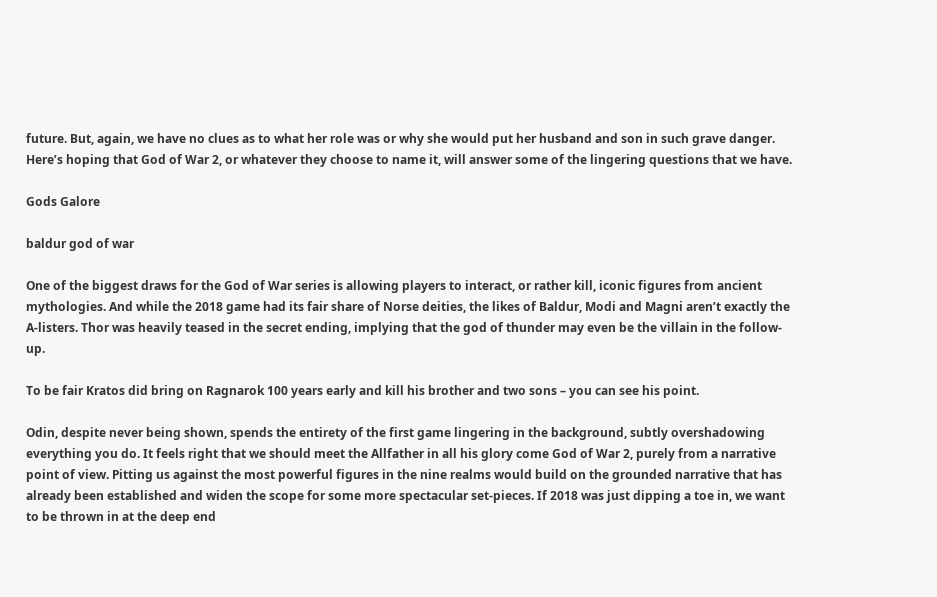future. But, again, we have no clues as to what her role was or why she would put her husband and son in such grave danger. Here’s hoping that God of War 2, or whatever they choose to name it, will answer some of the lingering questions that we have.

Gods Galore

baldur god of war

One of the biggest draws for the God of War series is allowing players to interact, or rather kill, iconic figures from ancient mythologies. And while the 2018 game had its fair share of Norse deities, the likes of Baldur, Modi and Magni aren’t exactly the A-listers. Thor was heavily teased in the secret ending, implying that the god of thunder may even be the villain in the follow-up.

To be fair Kratos did bring on Ragnarok 100 years early and kill his brother and two sons – you can see his point.

Odin, despite never being shown, spends the entirety of the first game lingering in the background, subtly overshadowing everything you do. It feels right that we should meet the Allfather in all his glory come God of War 2, purely from a narrative point of view. Pitting us against the most powerful figures in the nine realms would build on the grounded narrative that has already been established and widen the scope for some more spectacular set-pieces. If 2018 was just dipping a toe in, we want to be thrown in at the deep end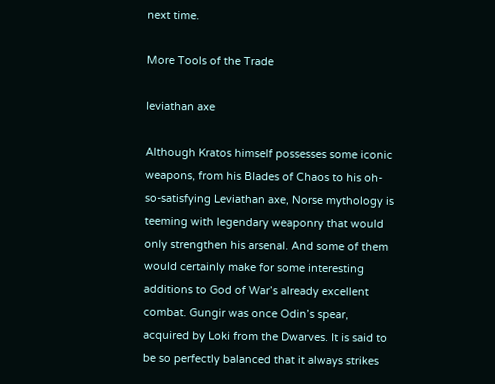next time.

More Tools of the Trade

leviathan axe

Although Kratos himself possesses some iconic weapons, from his Blades of Chaos to his oh-so-satisfying Leviathan axe, Norse mythology is teeming with legendary weaponry that would only strengthen his arsenal. And some of them would certainly make for some interesting additions to God of War’s already excellent combat. Gungir was once Odin’s spear, acquired by Loki from the Dwarves. It is said to be so perfectly balanced that it always strikes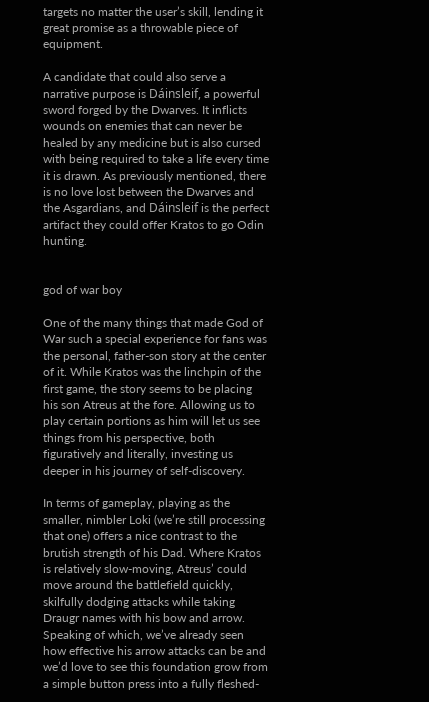targets no matter the user’s skill, lending it great promise as a throwable piece of equipment.

A candidate that could also serve a narrative purpose is Dáinsleif, a powerful sword forged by the Dwarves. It inflicts wounds on enemies that can never be healed by any medicine but is also cursed with being required to take a life every time it is drawn. As previously mentioned, there is no love lost between the Dwarves and the Asgardians, and Dáinsleif is the perfect artifact they could offer Kratos to go Odin hunting.


god of war boy

One of the many things that made God of War such a special experience for fans was the personal, father-son story at the center of it. While Kratos was the linchpin of the first game, the story seems to be placing his son Atreus at the fore. Allowing us to play certain portions as him will let us see things from his perspective, both figuratively and literally, investing us deeper in his journey of self-discovery.

In terms of gameplay, playing as the smaller, nimbler Loki (we’re still processing that one) offers a nice contrast to the brutish strength of his Dad. Where Kratos is relatively slow-moving, Atreus’ could move around the battlefield quickly, skilfully dodging attacks while taking Draugr names with his bow and arrow. Speaking of which, we’ve already seen how effective his arrow attacks can be and we’d love to see this foundation grow from a simple button press into a fully fleshed-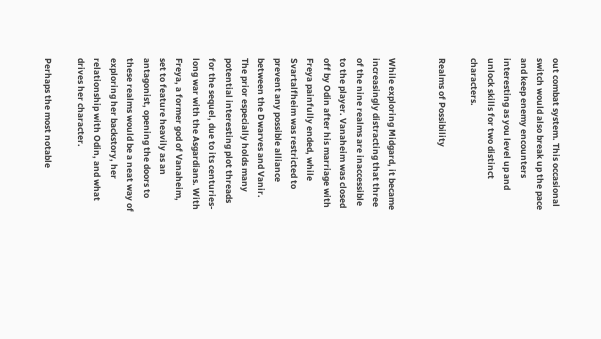out combat system. This occasional switch would also break up the pace and keep enemy encounters interesting as you level up and unlock skills for two distinct characters.

Realms of Possibility


While exploring Midgard, it became increasingly distracting that three of the nine realms are inaccessible to the player. Vanaheim was closed off by Odin after his marriage with Freya painfully ended, while Svartalfheim was restricted to prevent any possible alliance between the Dwarves and Vanir. The prior especially holds many potential interesting plot threads for the sequel, due to its centuries-long war with the Asgardians. With Freya, a former god of Vanaheim, set to feature heavily as an antagonist, opening the doors to these realms would be a neat way of exploring her backstory, her relationship with Odin, and what drives her character.

Perhaps the most notable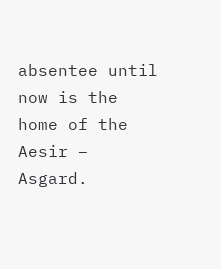absentee until now is the home of the Aesir – Asgard.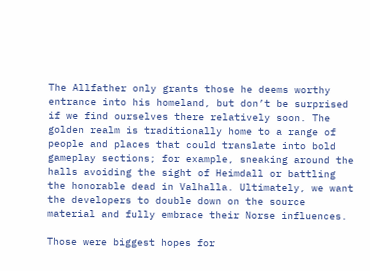The Allfather only grants those he deems worthy entrance into his homeland, but don’t be surprised if we find ourselves there relatively soon. The golden realm is traditionally home to a range of people and places that could translate into bold gameplay sections; for example, sneaking around the halls avoiding the sight of Heimdall or battling the honorable dead in Valhalla. Ultimately, we want the developers to double down on the source material and fully embrace their Norse influences.

Those were biggest hopes for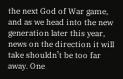the next God of War game, and as we head into the new generation later this year, news on the direction it will take shouldn’t be too far away. One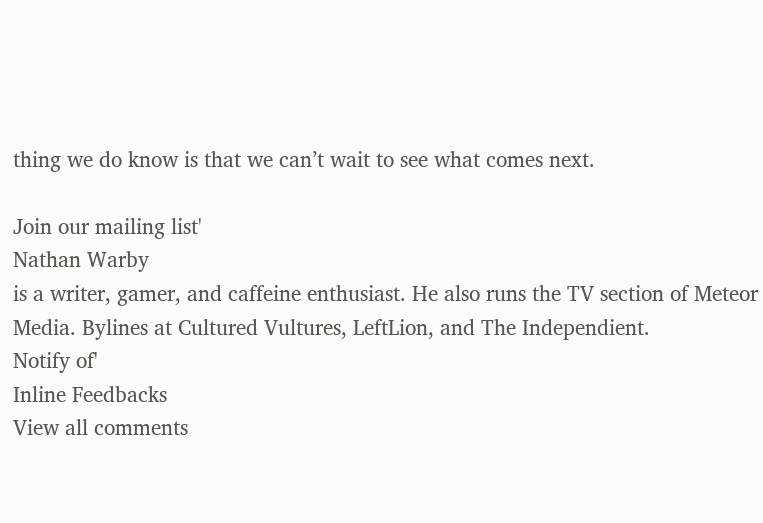thing we do know is that we can’t wait to see what comes next.

Join our mailing list'
Nathan Warby
is a writer, gamer, and caffeine enthusiast. He also runs the TV section of Meteor Media. Bylines at Cultured Vultures, LeftLion, and The Independient.
Notify of'
Inline Feedbacks
View all comments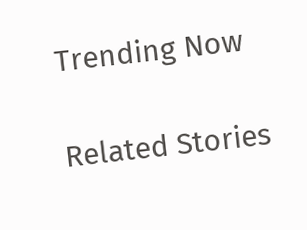Trending Now

Related Stories